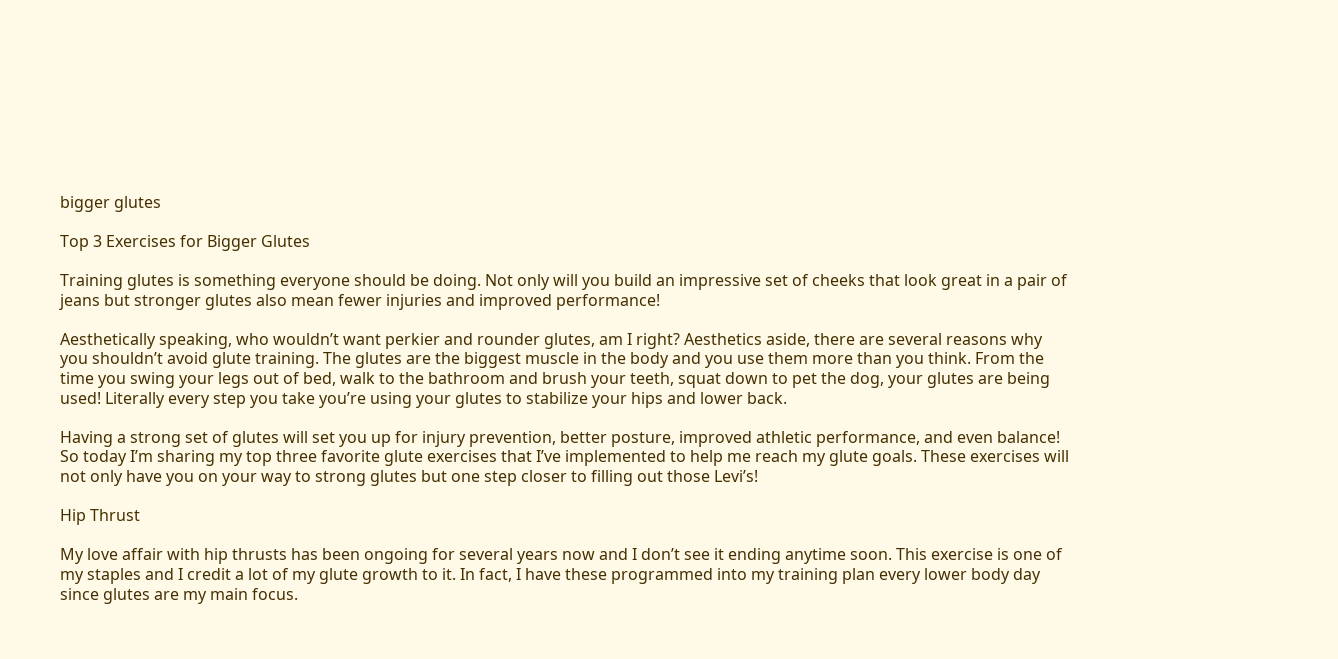bigger glutes

Top 3 Exercises for Bigger Glutes

Training glutes is something everyone should be doing. Not only will you build an impressive set of cheeks that look great in a pair of jeans but stronger glutes also mean fewer injuries and improved performance!

Aesthetically speaking, who wouldn’t want perkier and rounder glutes, am I right? Aesthetics aside, there are several reasons why you shouldn’t avoid glute training. The glutes are the biggest muscle in the body and you use them more than you think. From the time you swing your legs out of bed, walk to the bathroom and brush your teeth, squat down to pet the dog, your glutes are being used! Literally every step you take you’re using your glutes to stabilize your hips and lower back.

Having a strong set of glutes will set you up for injury prevention, better posture, improved athletic performance, and even balance! So today I’m sharing my top three favorite glute exercises that I’ve implemented to help me reach my glute goals. These exercises will not only have you on your way to strong glutes but one step closer to filling out those Levi’s!

Hip Thrust

My love affair with hip thrusts has been ongoing for several years now and I don’t see it ending anytime soon. This exercise is one of my staples and I credit a lot of my glute growth to it. In fact, I have these programmed into my training plan every lower body day since glutes are my main focus.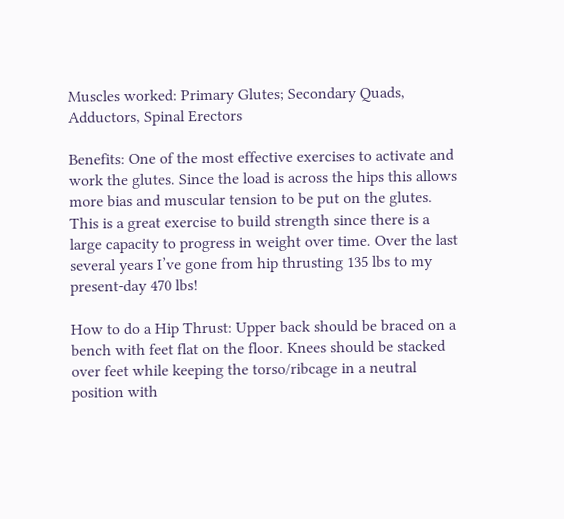Muscles worked: Primary Glutes; Secondary Quads, Adductors, Spinal Erectors

Benefits: One of the most effective exercises to activate and work the glutes. Since the load is across the hips this allows more bias and muscular tension to be put on the glutes. This is a great exercise to build strength since there is a large capacity to progress in weight over time. Over the last several years I’ve gone from hip thrusting 135 lbs to my present-day 470 lbs!

How to do a Hip Thrust: Upper back should be braced on a bench with feet flat on the floor. Knees should be stacked over feet while keeping the torso/ribcage in a neutral position with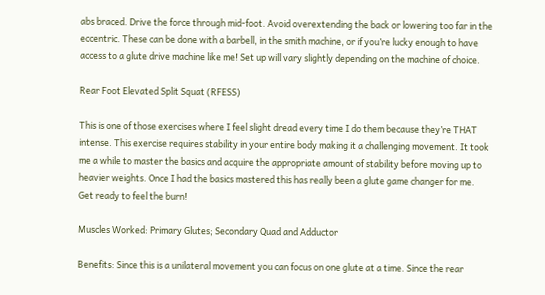abs braced. Drive the force through mid-foot. Avoid overextending the back or lowering too far in the eccentric. These can be done with a barbell, in the smith machine, or if you’re lucky enough to have access to a glute drive machine like me! Set up will vary slightly depending on the machine of choice.

Rear Foot Elevated Split Squat (RFESS)

This is one of those exercises where I feel slight dread every time I do them because they’re THAT intense. This exercise requires stability in your entire body making it a challenging movement. It took me a while to master the basics and acquire the appropriate amount of stability before moving up to heavier weights. Once I had the basics mastered this has really been a glute game changer for me. Get ready to feel the burn!

Muscles Worked: Primary Glutes; Secondary Quad and Adductor

Benefits: Since this is a unilateral movement you can focus on one glute at a time. Since the rear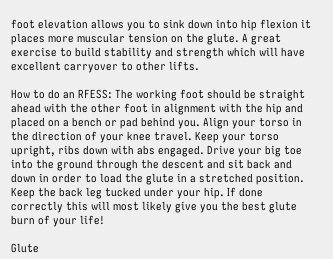foot elevation allows you to sink down into hip flexion it places more muscular tension on the glute. A great exercise to build stability and strength which will have excellent carryover to other lifts.

How to do an RFESS: The working foot should be straight ahead with the other foot in alignment with the hip and placed on a bench or pad behind you. Align your torso in the direction of your knee travel. Keep your torso upright, ribs down with abs engaged. Drive your big toe into the ground through the descent and sit back and down in order to load the glute in a stretched position. Keep the back leg tucked under your hip. If done correctly this will most likely give you the best glute burn of your life!

Glute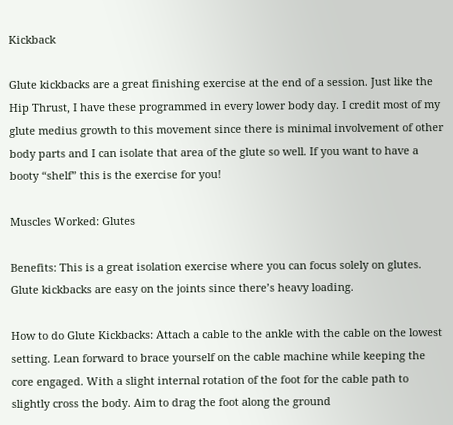Kickback

Glute kickbacks are a great finishing exercise at the end of a session. Just like the Hip Thrust, I have these programmed in every lower body day. I credit most of my glute medius growth to this movement since there is minimal involvement of other body parts and I can isolate that area of the glute so well. If you want to have a booty “shelf” this is the exercise for you!

Muscles Worked: Glutes

Benefits: This is a great isolation exercise where you can focus solely on glutes. Glute kickbacks are easy on the joints since there’s heavy loading.

How to do Glute Kickbacks: Attach a cable to the ankle with the cable on the lowest setting. Lean forward to brace yourself on the cable machine while keeping the core engaged. With a slight internal rotation of the foot for the cable path to slightly cross the body. Aim to drag the foot along the ground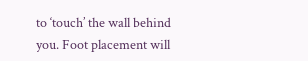to ‘touch’ the wall behind you. Foot placement will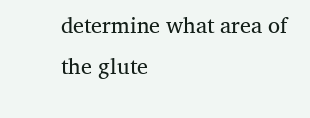determine what area of the glute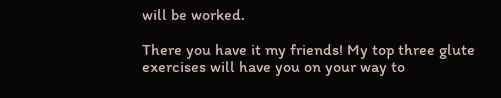will be worked.

There you have it my friends! My top three glute exercises will have you on your way to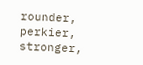rounder, perkier, stronger,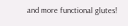and more functional glutes!